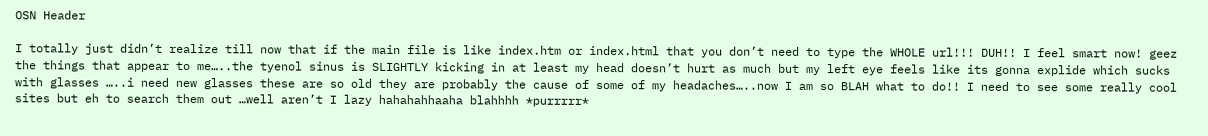OSN Header

I totally just didn’t realize till now that if the main file is like index.htm or index.html that you don’t need to type the WHOLE url!!! DUH!! I feel smart now! geez the things that appear to me…..the tyenol sinus is SLIGHTLY kicking in at least my head doesn’t hurt as much but my left eye feels like its gonna explide which sucks with glasses …..i need new glasses these are so old they are probably the cause of some of my headaches…..now I am so BLAH what to do!! I need to see some really cool sites but eh to search them out …well aren’t I lazy hahahahhaaha blahhhh *purrrrr*